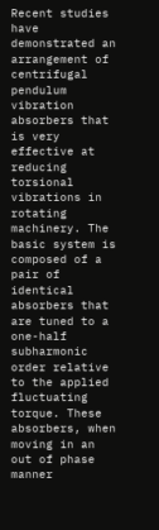Recent studies have demonstrated an arrangement of centrifugal pendulum vibration absorbers that is very effective at reducing torsional vibrations in rotating machinery. The basic system is composed of a pair of identical absorbers that are tuned to a one-half subharmonic order relative to the applied fluctuating torque. These absorbers, when moving in an out of phase manner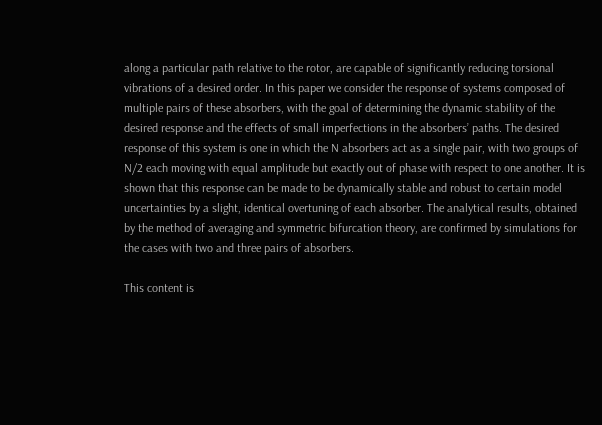along a particular path relative to the rotor, are capable of significantly reducing torsional vibrations of a desired order. In this paper we consider the response of systems composed of multiple pairs of these absorbers, with the goal of determining the dynamic stability of the desired response and the effects of small imperfections in the absorbers’ paths. The desired response of this system is one in which the N absorbers act as a single pair, with two groups of N/2 each moving with equal amplitude but exactly out of phase with respect to one another. It is shown that this response can be made to be dynamically stable and robust to certain model uncertainties by a slight, identical overtuning of each absorber. The analytical results, obtained by the method of averaging and symmetric bifurcation theory, are confirmed by simulations for the cases with two and three pairs of absorbers.

This content is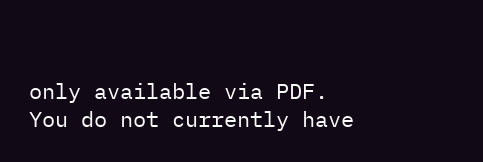only available via PDF.
You do not currently have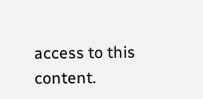access to this content.